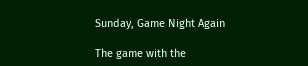Sunday, Game Night Again

The game with the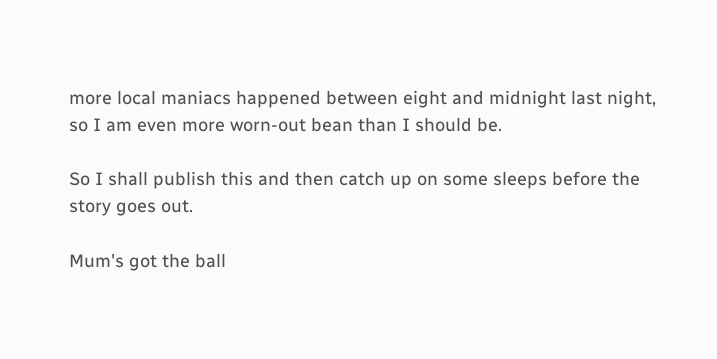more local maniacs happened between eight and midnight last night, so I am even more worn-out bean than I should be.

So I shall publish this and then catch up on some sleeps before the story goes out.

Mum's got the ball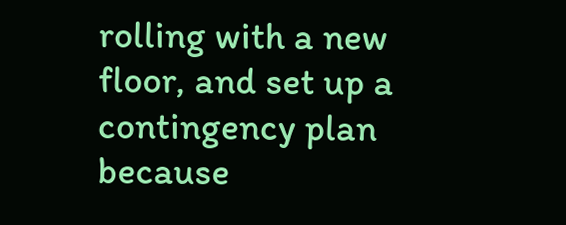rolling with a new floor, and set up a contingency plan because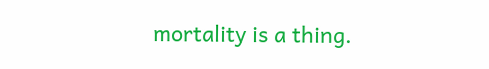mortality is a thing.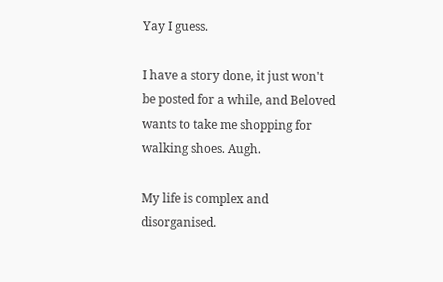Yay I guess.

I have a story done, it just won't be posted for a while, and Beloved wants to take me shopping for walking shoes. Augh.

My life is complex and disorganised.